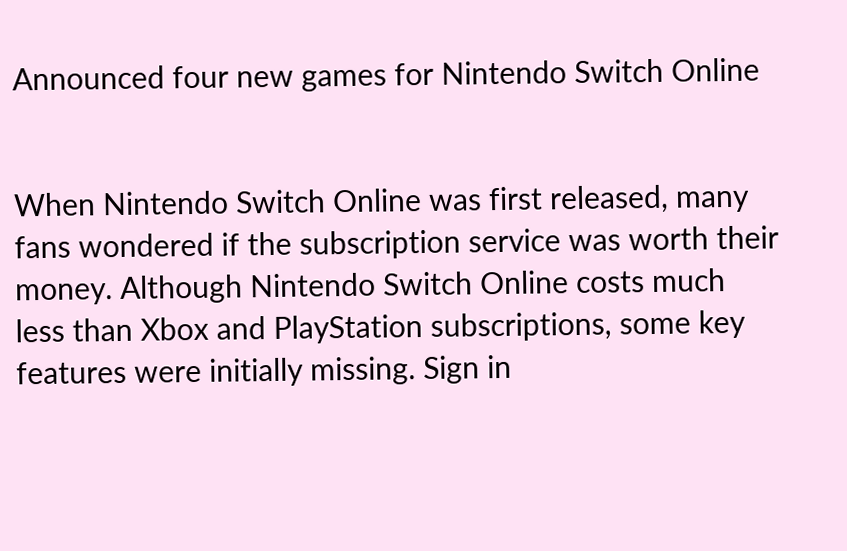Announced four new games for Nintendo Switch Online


When Nintendo Switch Online was first released, many fans wondered if the subscription service was worth their money. Although Nintendo Switch Online costs much less than Xbox and PlayStation subscriptions, some key features were initially missing. Sign in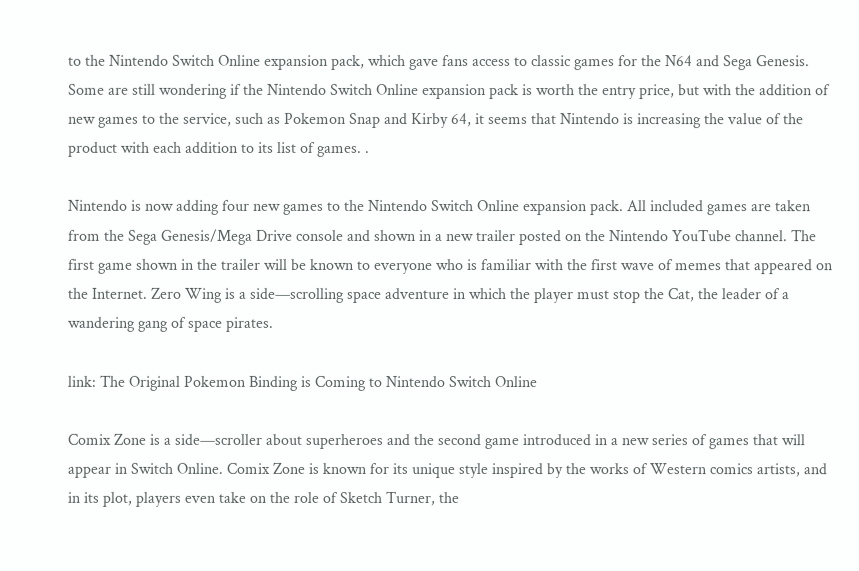to the Nintendo Switch Online expansion pack, which gave fans access to classic games for the N64 and Sega Genesis. Some are still wondering if the Nintendo Switch Online expansion pack is worth the entry price, but with the addition of new games to the service, such as Pokemon Snap and Kirby 64, it seems that Nintendo is increasing the value of the product with each addition to its list of games. .

Nintendo is now adding four new games to the Nintendo Switch Online expansion pack. All included games are taken from the Sega Genesis/Mega Drive console and shown in a new trailer posted on the Nintendo YouTube channel. The first game shown in the trailer will be known to everyone who is familiar with the first wave of memes that appeared on the Internet. Zero Wing is a side—scrolling space adventure in which the player must stop the Cat, the leader of a wandering gang of space pirates.

link: The Original Pokemon Binding is Coming to Nintendo Switch Online

Comix Zone is a side—scroller about superheroes and the second game introduced in a new series of games that will appear in Switch Online. Comix Zone is known for its unique style inspired by the works of Western comics artists, and in its plot, players even take on the role of Sketch Turner, the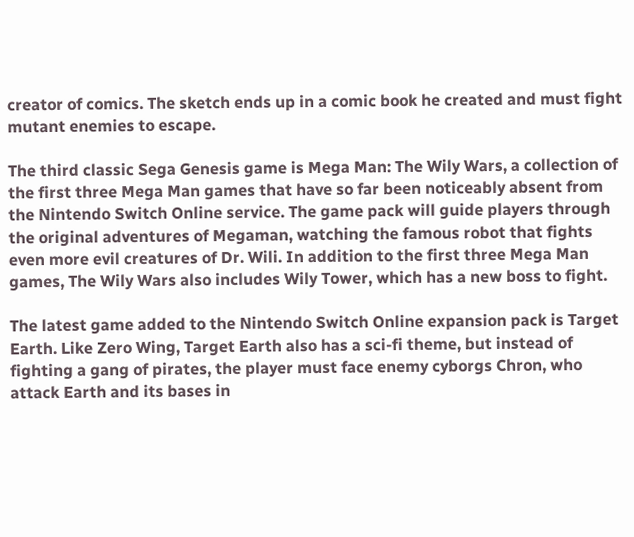creator of comics. The sketch ends up in a comic book he created and must fight mutant enemies to escape.

The third classic Sega Genesis game is Mega Man: The Wily Wars, a collection of the first three Mega Man games that have so far been noticeably absent from the Nintendo Switch Online service. The game pack will guide players through the original adventures of Megaman, watching the famous robot that fights even more evil creatures of Dr. Wili. In addition to the first three Mega Man games, The Wily Wars also includes Wily Tower, which has a new boss to fight.

The latest game added to the Nintendo Switch Online expansion pack is Target Earth. Like Zero Wing, Target Earth also has a sci-fi theme, but instead of fighting a gang of pirates, the player must face enemy cyborgs Chron, who attack Earth and its bases in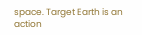space. Target Earth is an action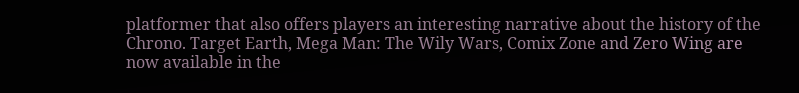platformer that also offers players an interesting narrative about the history of the Chrono. Target Earth, Mega Man: The Wily Wars, Comix Zone and Zero Wing are now available in the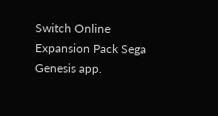Switch Online Expansion Pack Sega Genesis app.